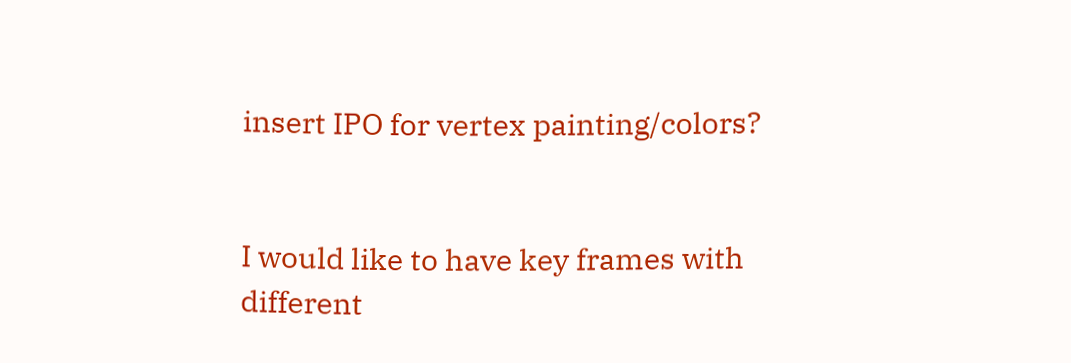insert IPO for vertex painting/colors?


I would like to have key frames with different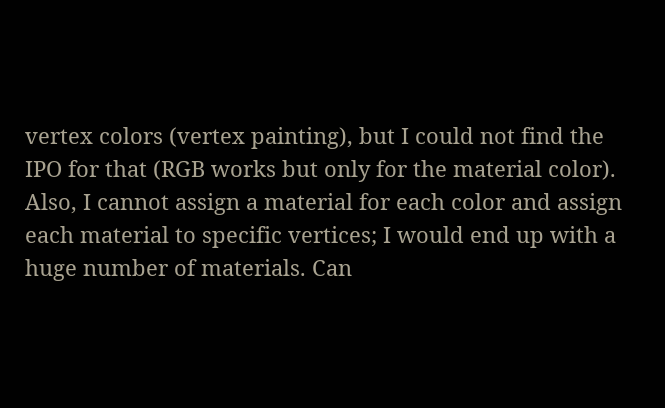vertex colors (vertex painting), but I could not find the IPO for that (RGB works but only for the material color). Also, I cannot assign a material for each color and assign each material to specific vertices; I would end up with a huge number of materials. Can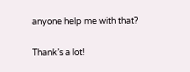anyone help me with that?

Thank’s a lot!